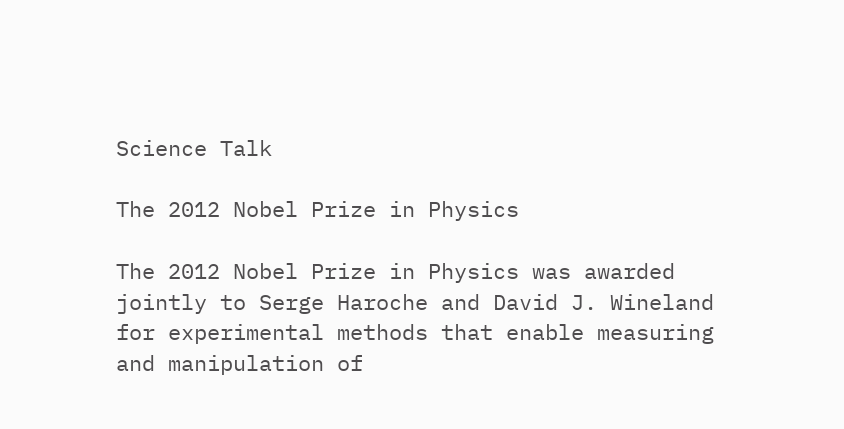Science Talk

The 2012 Nobel Prize in Physics

The 2012 Nobel Prize in Physics was awarded jointly to Serge Haroche and David J. Wineland for experimental methods that enable measuring and manipulation of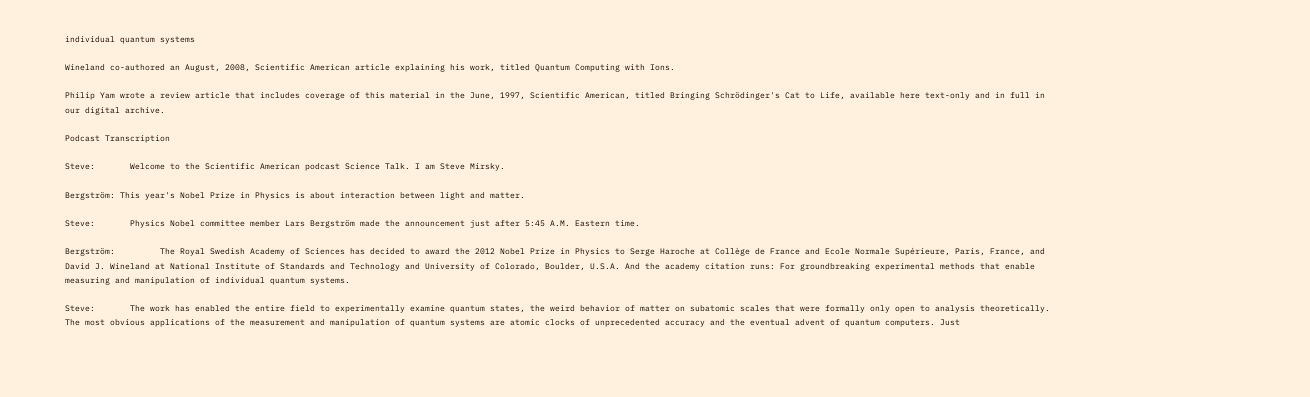individual quantum systems

Wineland co-authored an August, 2008, Scientific American article explaining his work, titled Quantum Computing with Ions.

Philip Yam wrote a review article that includes coverage of this material in the June, 1997, Scientific American, titled Bringing Schrödinger's Cat to Life, available here text-only and in full in our digital archive.

Podcast Transcription

Steve:       Welcome to the Scientific American podcast Science Talk. I am Steve Mirsky.

Bergström: This year's Nobel Prize in Physics is about interaction between light and matter.

Steve:       Physics Nobel committee member Lars Bergström made the announcement just after 5:45 A.M. Eastern time.

Bergström:         The Royal Swedish Academy of Sciences has decided to award the 2012 Nobel Prize in Physics to Serge Haroche at Collège de France and Ecole Normale Supérieure, Paris, France, and David J. Wineland at National Institute of Standards and Technology and University of Colorado, Boulder, U.S.A. And the academy citation runs: For groundbreaking experimental methods that enable measuring and manipulation of individual quantum systems.

Steve:       The work has enabled the entire field to experimentally examine quantum states, the weird behavior of matter on subatomic scales that were formally only open to analysis theoretically. The most obvious applications of the measurement and manipulation of quantum systems are atomic clocks of unprecedented accuracy and the eventual advent of quantum computers. Just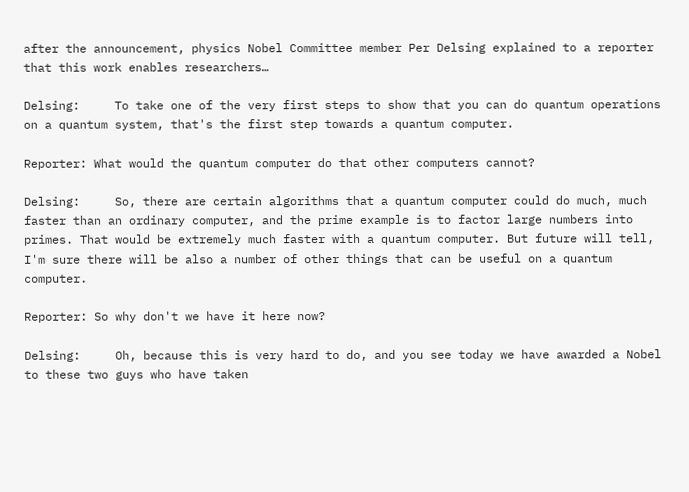after the announcement, physics Nobel Committee member Per Delsing explained to a reporter that this work enables researchers…

Delsing:     To take one of the very first steps to show that you can do quantum operations on a quantum system, that's the first step towards a quantum computer.

Reporter: What would the quantum computer do that other computers cannot?

Delsing:     So, there are certain algorithms that a quantum computer could do much, much faster than an ordinary computer, and the prime example is to factor large numbers into primes. That would be extremely much faster with a quantum computer. But future will tell, I'm sure there will be also a number of other things that can be useful on a quantum computer.

Reporter: So why don't we have it here now?

Delsing:     Oh, because this is very hard to do, and you see today we have awarded a Nobel to these two guys who have taken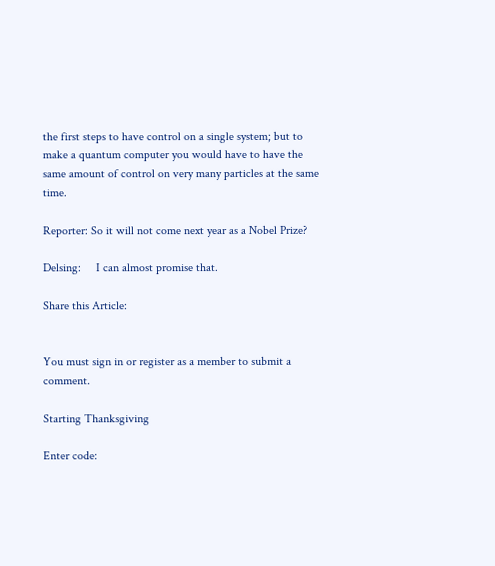the first steps to have control on a single system; but to make a quantum computer you would have to have the same amount of control on very many particles at the same time.

Reporter: So it will not come next year as a Nobel Prize?

Delsing:     I can almost promise that.

Share this Article:


You must sign in or register as a member to submit a comment.

Starting Thanksgiving

Enter code: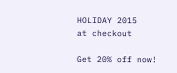HOLIDAY 2015
at checkout

Get 20% off now!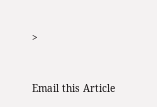>


Email this Article